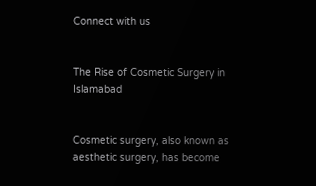Connect with us


The Rise of Cosmetic Surgery in Islamabad


Cosmetic surgery, also known as aesthetic surgery, has become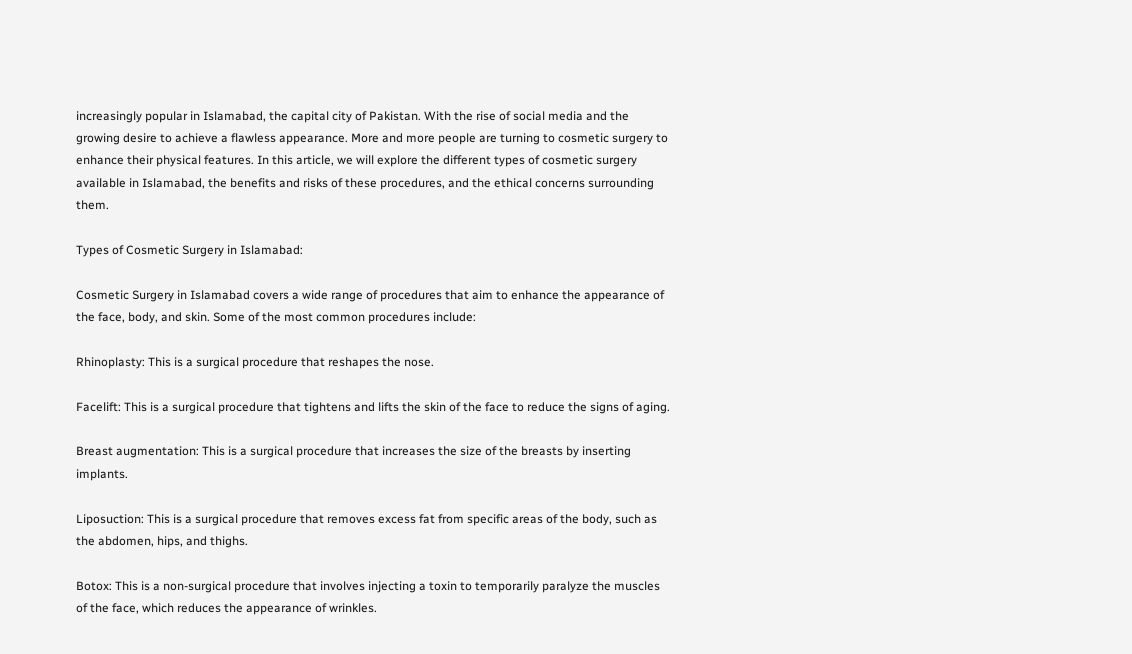increasingly popular in Islamabad, the capital city of Pakistan. With the rise of social media and the growing desire to achieve a flawless appearance. More and more people are turning to cosmetic surgery to enhance their physical features. In this article, we will explore the different types of cosmetic surgery available in Islamabad, the benefits and risks of these procedures, and the ethical concerns surrounding them.

Types of Cosmetic Surgery in Islamabad:

Cosmetic Surgery in Islamabad covers a wide range of procedures that aim to enhance the appearance of the face, body, and skin. Some of the most common procedures include:

Rhinoplasty: This is a surgical procedure that reshapes the nose.

Facelift: This is a surgical procedure that tightens and lifts the skin of the face to reduce the signs of aging.

Breast augmentation: This is a surgical procedure that increases the size of the breasts by inserting implants.

Liposuction: This is a surgical procedure that removes excess fat from specific areas of the body, such as the abdomen, hips, and thighs.

Botox: This is a non-surgical procedure that involves injecting a toxin to temporarily paralyze the muscles of the face, which reduces the appearance of wrinkles.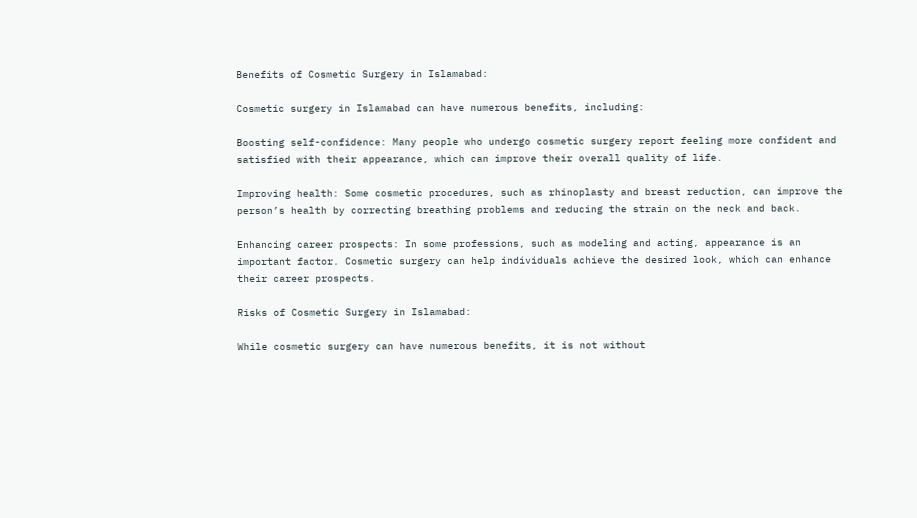Benefits of Cosmetic Surgery in Islamabad:

Cosmetic surgery in Islamabad can have numerous benefits, including:

Boosting self-confidence: Many people who undergo cosmetic surgery report feeling more confident and satisfied with their appearance, which can improve their overall quality of life.

Improving health: Some cosmetic procedures, such as rhinoplasty and breast reduction, can improve the person’s health by correcting breathing problems and reducing the strain on the neck and back.

Enhancing career prospects: In some professions, such as modeling and acting, appearance is an important factor. Cosmetic surgery can help individuals achieve the desired look, which can enhance their career prospects.

Risks of Cosmetic Surgery in Islamabad:

While cosmetic surgery can have numerous benefits, it is not without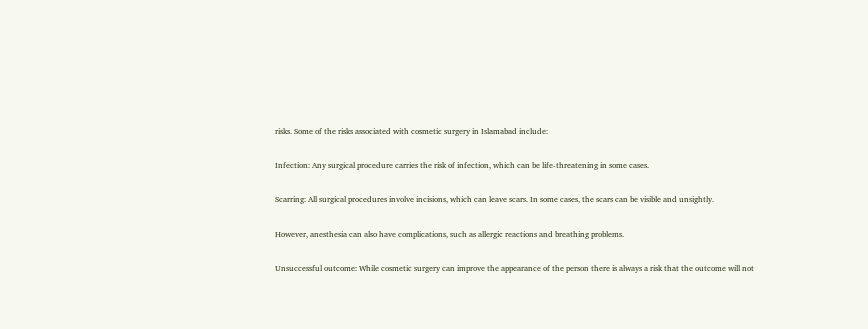risks. Some of the risks associated with cosmetic surgery in Islamabad include:

Infection: Any surgical procedure carries the risk of infection, which can be life-threatening in some cases.

Scarring: All surgical procedures involve incisions, which can leave scars. In some cases, the scars can be visible and unsightly.

However, anesthesia can also have complications, such as allergic reactions and breathing problems.

Unsuccessful outcome: While cosmetic surgery can improve the appearance of the person there is always a risk that the outcome will not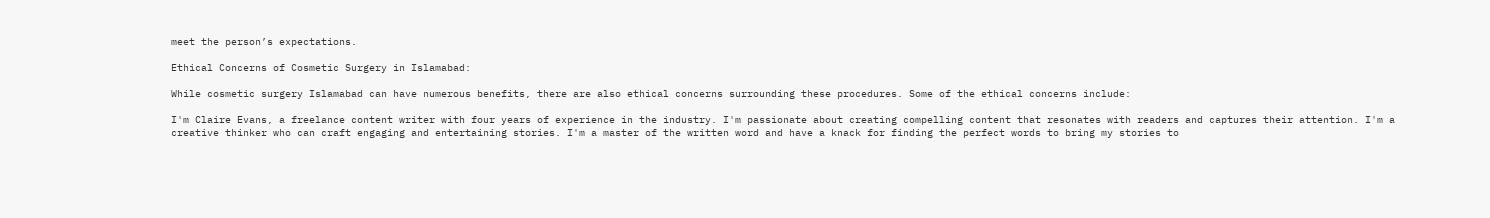meet the person’s expectations.

Ethical Concerns of Cosmetic Surgery in Islamabad:

While cosmetic surgery Islamabad can have numerous benefits, there are also ethical concerns surrounding these procedures. Some of the ethical concerns include:

I'm Claire Evans, a freelance content writer with four years of experience in the industry. I'm passionate about creating compelling content that resonates with readers and captures their attention. I'm a creative thinker who can craft engaging and entertaining stories. I'm a master of the written word and have a knack for finding the perfect words to bring my stories to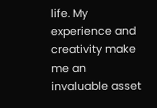life. My experience and creativity make me an invaluable asset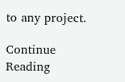to any project.

Continue Reading